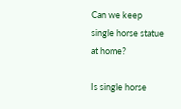Can we keep single horse statue at home?

Is single horse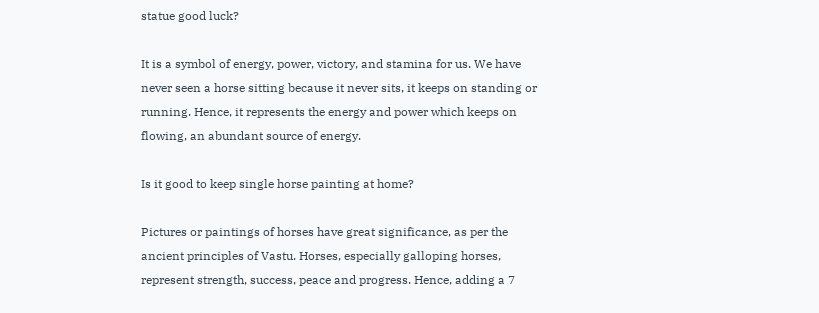statue good luck?

It is a symbol of energy, power, victory, and stamina for us. We have never seen a horse sitting because it never sits, it keeps on standing or running. Hence, it represents the energy and power which keeps on flowing, an abundant source of energy.

Is it good to keep single horse painting at home?

Pictures or paintings of horses have great significance, as per the ancient principles of Vastu. Horses, especially galloping horses, represent strength, success, peace and progress. Hence, adding a 7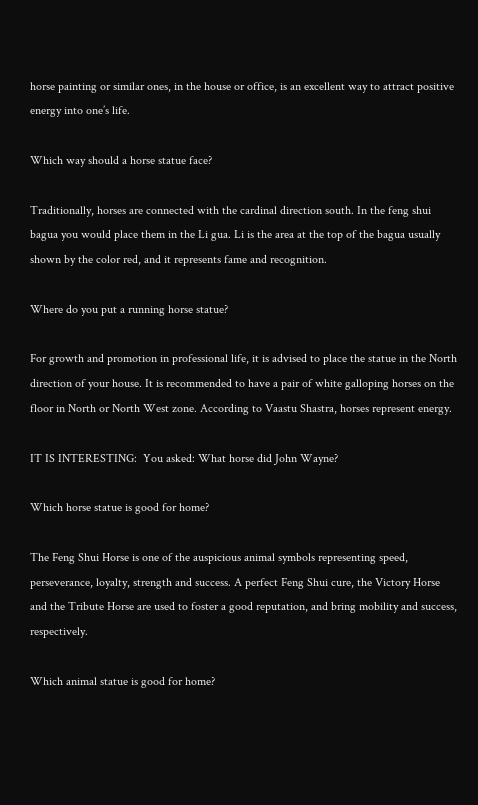horse painting or similar ones, in the house or office, is an excellent way to attract positive energy into one’s life.

Which way should a horse statue face?

Traditionally, horses are connected with the cardinal direction south. In the feng shui bagua you would place them in the Li gua. Li is the area at the top of the bagua usually shown by the color red, and it represents fame and recognition.

Where do you put a running horse statue?

For growth and promotion in professional life, it is advised to place the statue in the North direction of your house. It is recommended to have a pair of white galloping horses on the floor in North or North West zone. According to Vaastu Shastra, horses represent energy.

IT IS INTERESTING:  You asked: What horse did John Wayne?

Which horse statue is good for home?

The Feng Shui Horse is one of the auspicious animal symbols representing speed, perseverance, loyalty, strength and success. A perfect Feng Shui cure, the Victory Horse and the Tribute Horse are used to foster a good reputation, and bring mobility and success, respectively.

Which animal statue is good for home?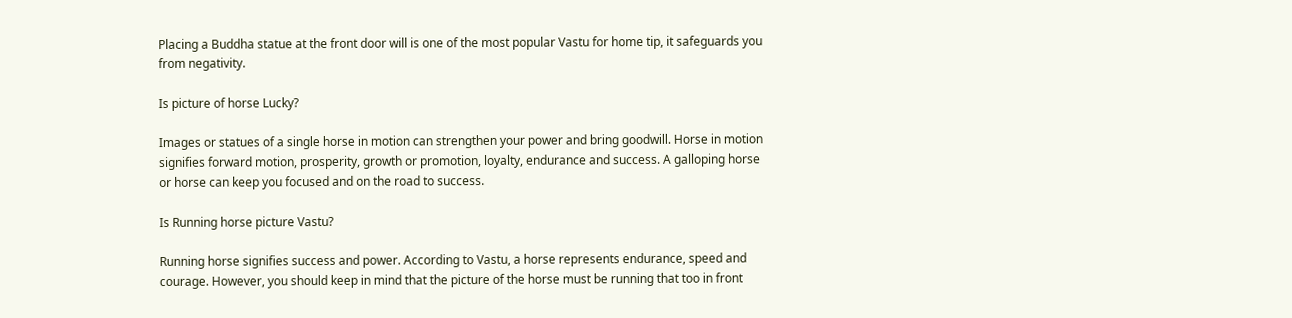Placing a Buddha statue at the front door will is one of the most popular Vastu for home tip, it safeguards you from negativity.

Is picture of horse Lucky?

Images or statues of a single horse in motion can strengthen your power and bring goodwill. Horse in motion signifies forward motion, prosperity, growth or promotion, loyalty, endurance and success. A galloping horse or horse can keep you focused and on the road to success.

Is Running horse picture Vastu?

Running horse signifies success and power. According to Vastu, a horse represents endurance, speed and courage. However, you should keep in mind that the picture of the horse must be running that too in front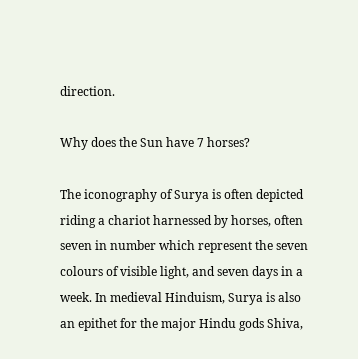direction.

Why does the Sun have 7 horses?

The iconography of Surya is often depicted riding a chariot harnessed by horses, often seven in number which represent the seven colours of visible light, and seven days in a week. In medieval Hinduism, Surya is also an epithet for the major Hindu gods Shiva,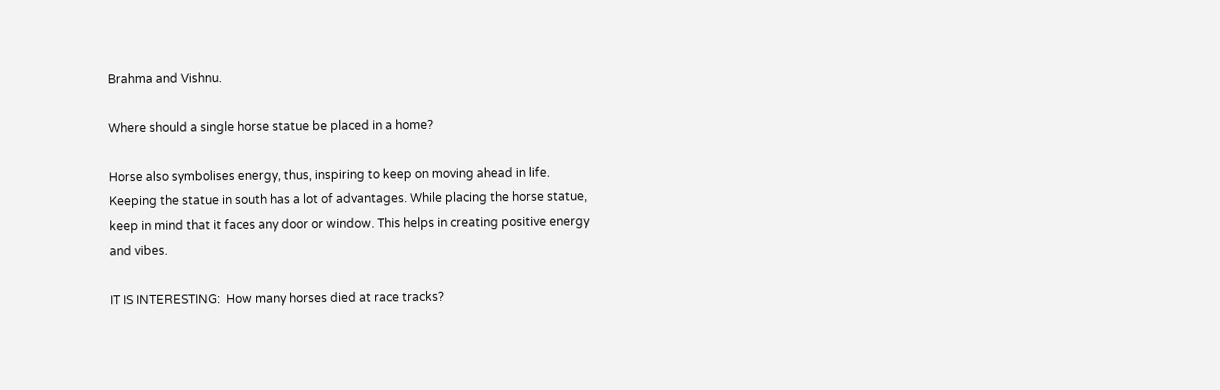Brahma and Vishnu.

Where should a single horse statue be placed in a home?

Horse also symbolises energy, thus, inspiring to keep on moving ahead in life. Keeping the statue in south has a lot of advantages. While placing the horse statue, keep in mind that it faces any door or window. This helps in creating positive energy and vibes.

IT IS INTERESTING:  How many horses died at race tracks?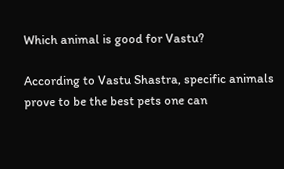Which animal is good for Vastu?

According to Vastu Shastra, specific animals prove to be the best pets one can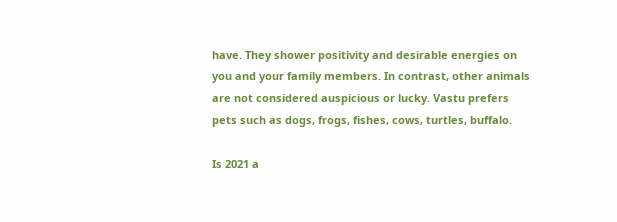have. They shower positivity and desirable energies on you and your family members. In contrast, other animals are not considered auspicious or lucky. Vastu prefers pets such as dogs, frogs, fishes, cows, turtles, buffalo.

Is 2021 a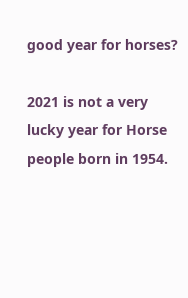good year for horses?

2021 is not a very lucky year for Horse people born in 1954.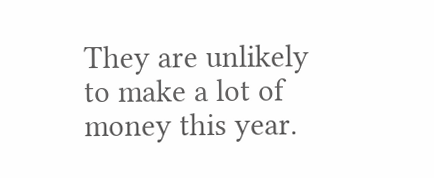They are unlikely to make a lot of money this year.